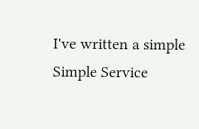I've written a simple Simple Service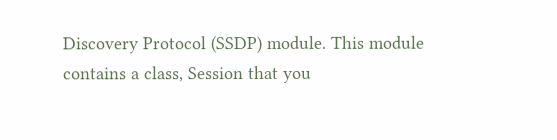Discovery Protocol (SSDP) module. This module contains a class, Session that you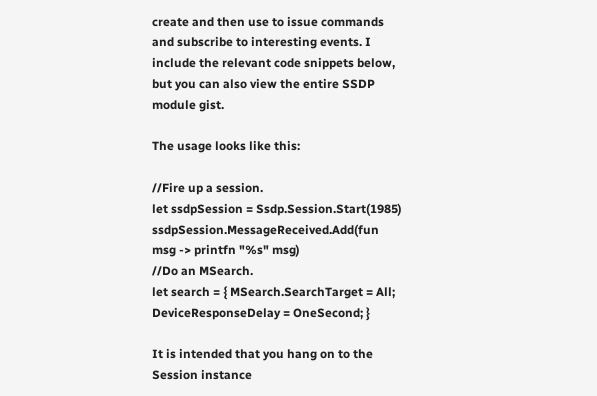create and then use to issue commands and subscribe to interesting events. I include the relevant code snippets below, but you can also view the entire SSDP module gist.

The usage looks like this:

//Fire up a session.
let ssdpSession = Ssdp.Session.Start(1985)
ssdpSession.MessageReceived.Add(fun msg -> printfn "%s" msg)
//Do an MSearch.
let search = { MSearch.SearchTarget = All; DeviceResponseDelay = OneSecond; }

It is intended that you hang on to the Session instance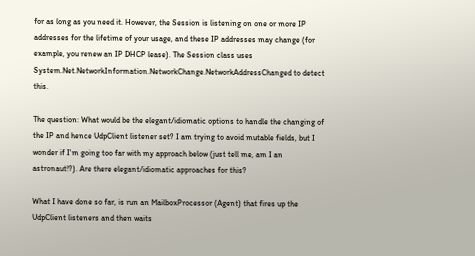for as long as you need it. However, the Session is listening on one or more IP addresses for the lifetime of your usage, and these IP addresses may change (for example, you renew an IP DHCP lease). The Session class uses System.Net.NetworkInformation.NetworkChange.NetworkAddressChanged to detect this.

The question: What would be the elegant/idiomatic options to handle the changing of the IP and hence UdpClient listener set? I am trying to avoid mutable fields, but I wonder if I'm going too far with my approach below (just tell me, am I an astronaut!?). Are there elegant/idiomatic approaches for this?

What I have done so far, is run an MailboxProcessor (Agent) that fires up the UdpClient listeners and then waits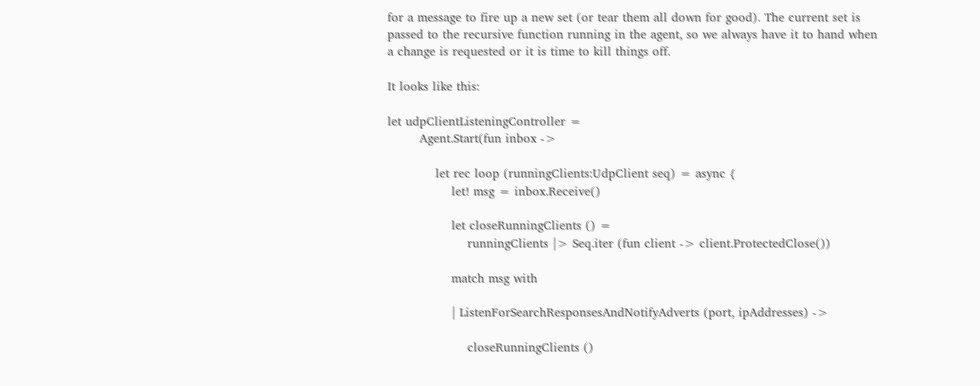for a message to fire up a new set (or tear them all down for good). The current set is passed to the recursive function running in the agent, so we always have it to hand when a change is requested or it is time to kill things off.

It looks like this:

let udpClientListeningController =
        Agent.Start(fun inbox ->

            let rec loop (runningClients:UdpClient seq) = async {
                let! msg = inbox.Receive()

                let closeRunningClients () =
                    runningClients |> Seq.iter (fun client -> client.ProtectedClose())

                match msg with

                | ListenForSearchResponsesAndNotifyAdverts (port, ipAddresses) ->

                    closeRunningClients ()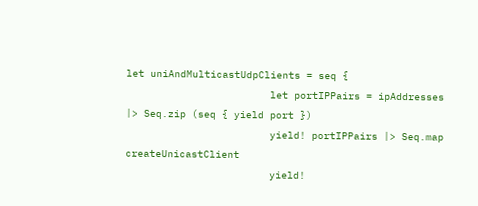let uniAndMulticastUdpClients = seq {
                        let portIPPairs = ipAddresses |> Seq.zip (seq { yield port })
                        yield! portIPPairs |> Seq.map createUnicastClient
                        yield!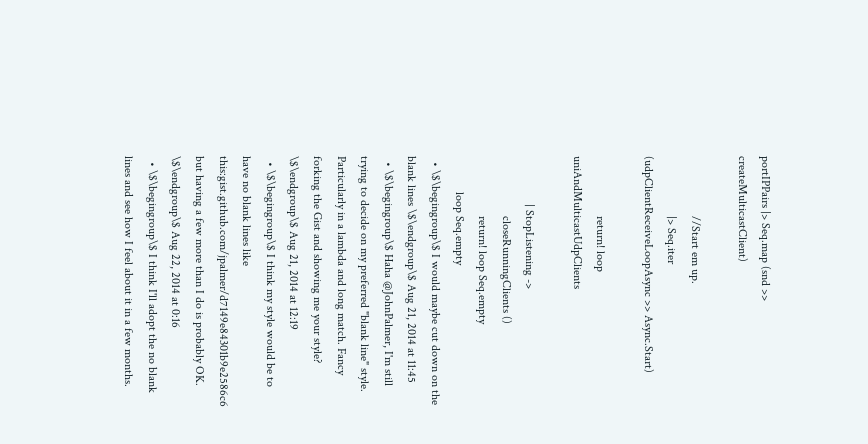portIPPairs |> Seq.map (snd >> createMulticastClient)

                    //Start em up.
                    |> Seq.iter (udpClientReceiveLoopAsync >> Async.Start)

                    return! loop uniAndMulticastUdpClients

                | StopListening ->
                    closeRunningClients ()
                    return! loop Seq.empty
            loop Seq.empty
  • \$\begingroup\$ I would maybe cut down on the blank lines \$\endgroup\$ Aug 21, 2014 at 11:45
  • \$\begingroup\$ Haha @JohnPalmer, I'm still trying to decide on my preferred "blank line" style. Particularly in a lambda and long match. Fancy forking the Gist and showing me your style? \$\endgroup\$ Aug 21, 2014 at 12:19
  • \$\begingroup\$ I think my style would be to have no blank lines like this:gist.github.com/jpalmer/d7149e84301b9e2586c6 but having a few more than I do is probably OK. \$\endgroup\$ Aug 22, 2014 at 0:16
  • \$\begingroup\$ I think I'll adopt the no blank lines and see how I feel about it in a few months.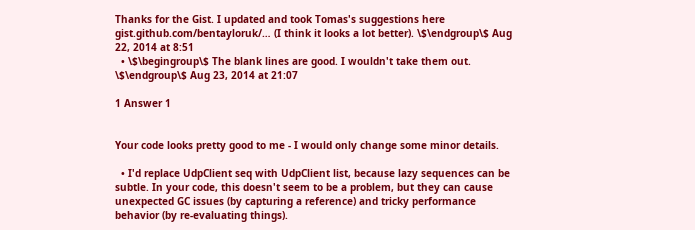Thanks for the Gist. I updated and took Tomas's suggestions here gist.github.com/bentayloruk/… (I think it looks a lot better). \$\endgroup\$ Aug 22, 2014 at 8:51
  • \$\begingroup\$ The blank lines are good. I wouldn't take them out. \$\endgroup\$ Aug 23, 2014 at 21:07

1 Answer 1


Your code looks pretty good to me - I would only change some minor details.

  • I'd replace UdpClient seq with UdpClient list, because lazy sequences can be subtle. In your code, this doesn't seem to be a problem, but they can cause unexpected GC issues (by capturing a reference) and tricky performance behavior (by re-evaluating things).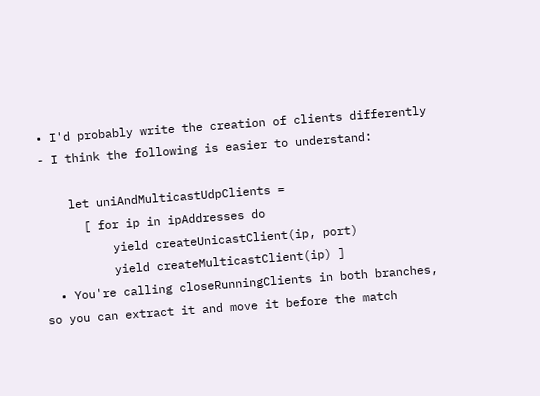• I'd probably write the creation of clients differently - I think the following is easier to understand:

    let uniAndMulticastUdpClients =
      [ for ip in ipAddresses do
          yield createUnicastClient(ip, port)
          yield createMulticastClient(ip) ]
  • You're calling closeRunningClients in both branches, so you can extract it and move it before the match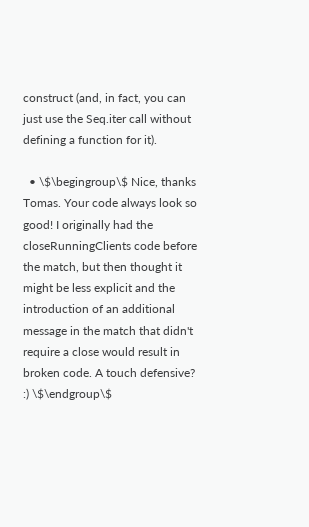construct (and, in fact, you can just use the Seq.iter call without defining a function for it).

  • \$\begingroup\$ Nice, thanks Tomas. Your code always look so good! I originally had the closeRunningClients code before the match, but then thought it might be less explicit and the introduction of an additional message in the match that didn't require a close would result in broken code. A touch defensive? :) \$\endgroup\$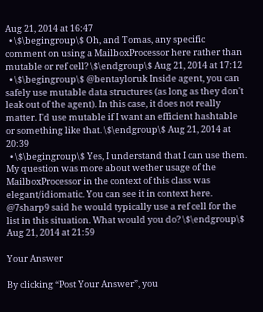Aug 21, 2014 at 16:47
  • \$\begingroup\$ Oh, and Tomas, any specific comment on using a MailboxProcessor here rather than mutable or ref cell? \$\endgroup\$ Aug 21, 2014 at 17:12
  • \$\begingroup\$ @bentayloruk Inside agent, you can safely use mutable data structures (as long as they don't leak out of the agent). In this case, it does not really matter. I'd use mutable if I want an efficient hashtable or something like that. \$\endgroup\$ Aug 21, 2014 at 20:39
  • \$\begingroup\$ Yes, I understand that I can use them. My question was more about wether usage of the MailboxProcessor in the context of this class was elegant/idiomatic. You can see it in context here. @7sharp9 said he would typically use a ref cell for the list in this situation. What would you do? \$\endgroup\$ Aug 21, 2014 at 21:59

Your Answer

By clicking “Post Your Answer”, you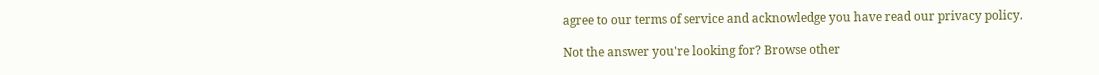agree to our terms of service and acknowledge you have read our privacy policy.

Not the answer you're looking for? Browse other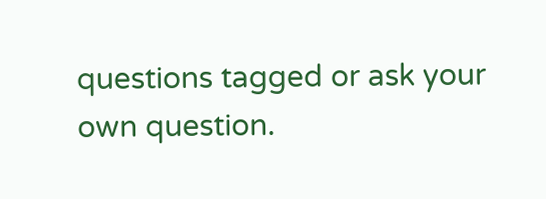questions tagged or ask your own question.